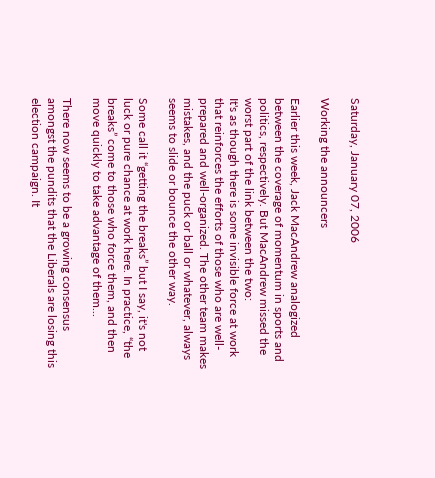Saturday, January 07, 2006

Working the announcers

Earlier this week, Jack MacAndrew analogized between the coverage of momentum in sports and politics, respectively. But MacAndrew missed the worst part of the link between the two:
It's as though there is some invisible force at work that reinforces the efforts of those who are well-prepared and well-organized. The other team makes mistakes, and the puck or ball or whatever, always seems to slide or bounce the other way.

Some call it “getting the breaks” but I say, it's not luck or pure chance at work here. In practice, “the breaks” come to those who force them, and then move quickly to take advantage of them...

There now seems to be a growing consensus amongst the pundits that the Liberals are losing this election campaign. It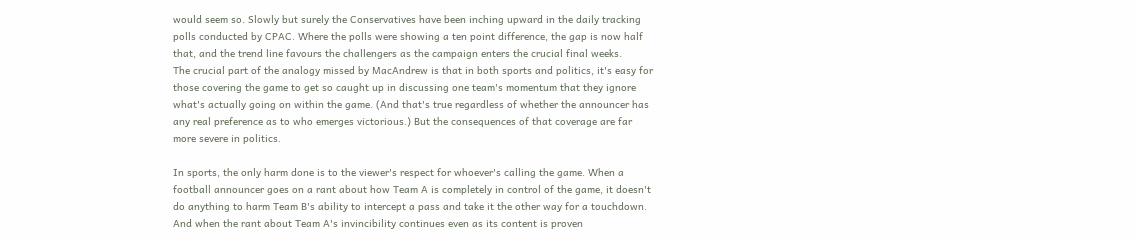would seem so. Slowly but surely the Conservatives have been inching upward in the daily tracking polls conducted by CPAC. Where the polls were showing a ten point difference, the gap is now half that, and the trend line favours the challengers as the campaign enters the crucial final weeks.
The crucial part of the analogy missed by MacAndrew is that in both sports and politics, it's easy for those covering the game to get so caught up in discussing one team's momentum that they ignore what's actually going on within the game. (And that's true regardless of whether the announcer has any real preference as to who emerges victorious.) But the consequences of that coverage are far more severe in politics.

In sports, the only harm done is to the viewer's respect for whoever's calling the game. When a football announcer goes on a rant about how Team A is completely in control of the game, it doesn't do anything to harm Team B's ability to intercept a pass and take it the other way for a touchdown. And when the rant about Team A's invincibility continues even as its content is proven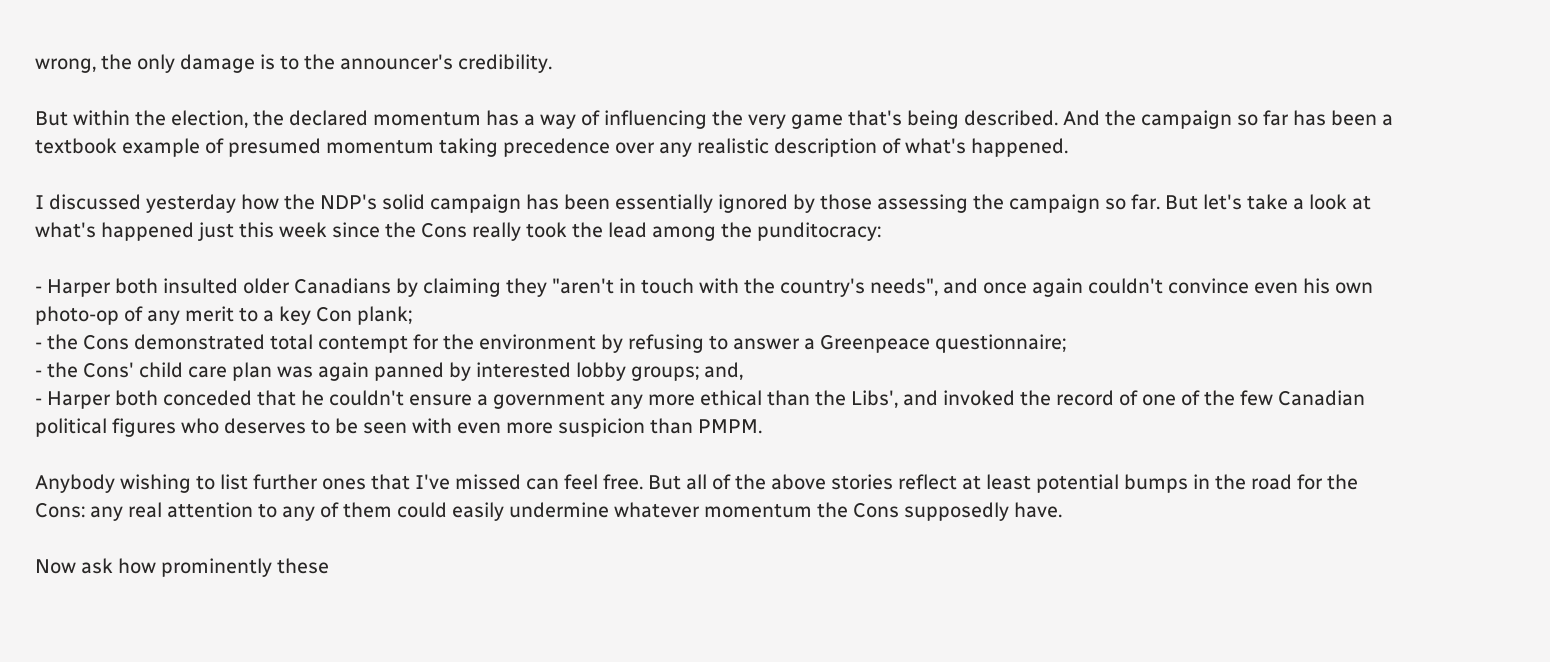wrong, the only damage is to the announcer's credibility.

But within the election, the declared momentum has a way of influencing the very game that's being described. And the campaign so far has been a textbook example of presumed momentum taking precedence over any realistic description of what's happened.

I discussed yesterday how the NDP's solid campaign has been essentially ignored by those assessing the campaign so far. But let's take a look at what's happened just this week since the Cons really took the lead among the punditocracy:

- Harper both insulted older Canadians by claiming they "aren't in touch with the country's needs", and once again couldn't convince even his own photo-op of any merit to a key Con plank;
- the Cons demonstrated total contempt for the environment by refusing to answer a Greenpeace questionnaire;
- the Cons' child care plan was again panned by interested lobby groups; and,
- Harper both conceded that he couldn't ensure a government any more ethical than the Libs', and invoked the record of one of the few Canadian political figures who deserves to be seen with even more suspicion than PMPM.

Anybody wishing to list further ones that I've missed can feel free. But all of the above stories reflect at least potential bumps in the road for the Cons: any real attention to any of them could easily undermine whatever momentum the Cons supposedly have.

Now ask how prominently these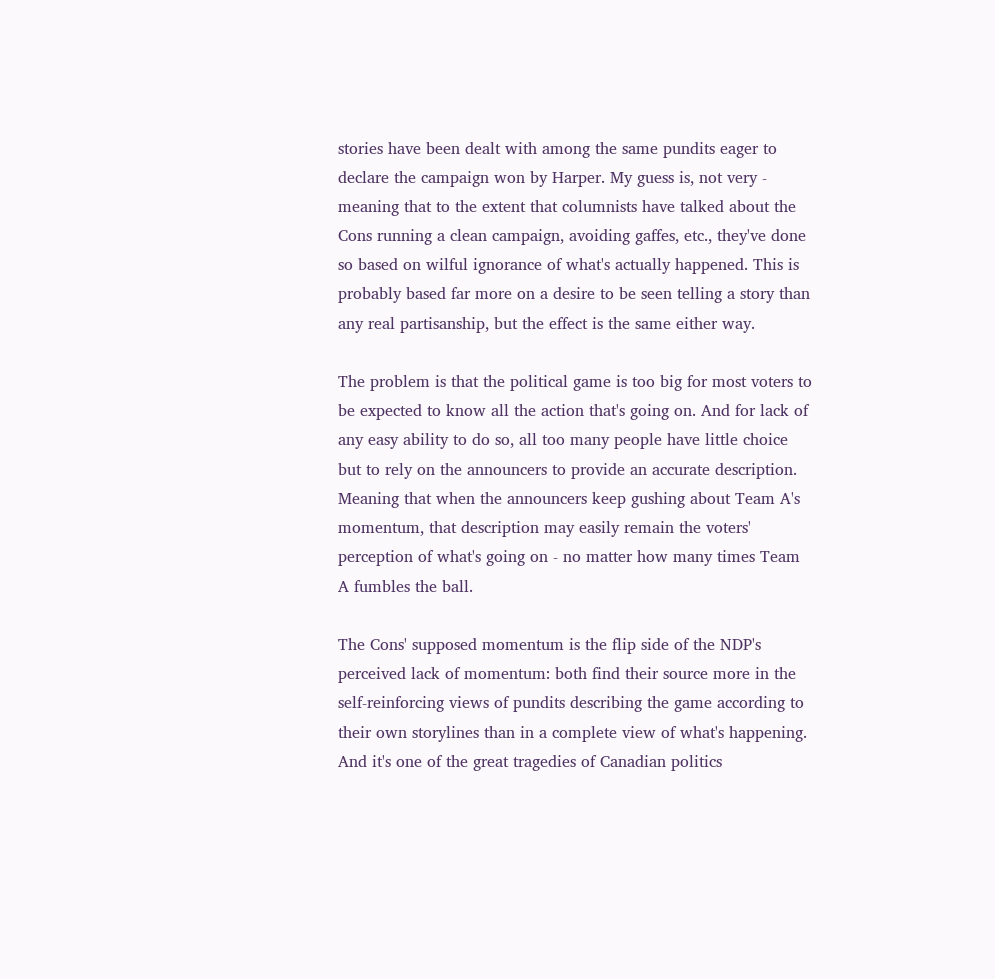stories have been dealt with among the same pundits eager to declare the campaign won by Harper. My guess is, not very - meaning that to the extent that columnists have talked about the Cons running a clean campaign, avoiding gaffes, etc., they've done so based on wilful ignorance of what's actually happened. This is probably based far more on a desire to be seen telling a story than any real partisanship, but the effect is the same either way.

The problem is that the political game is too big for most voters to be expected to know all the action that's going on. And for lack of any easy ability to do so, all too many people have little choice but to rely on the announcers to provide an accurate description. Meaning that when the announcers keep gushing about Team A's momentum, that description may easily remain the voters' perception of what's going on - no matter how many times Team A fumbles the ball.

The Cons' supposed momentum is the flip side of the NDP's perceived lack of momentum: both find their source more in the self-reinforcing views of pundits describing the game according to their own storylines than in a complete view of what's happening. And it's one of the great tragedies of Canadian politics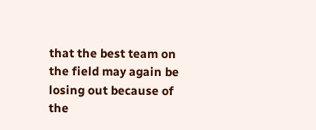that the best team on the field may again be losing out because of the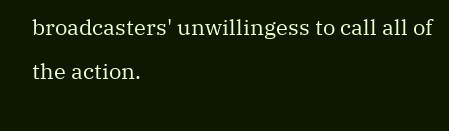broadcasters' unwillingess to call all of the action.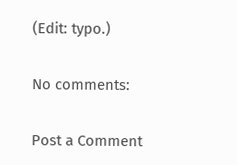(Edit: typo.)

No comments:

Post a Comment